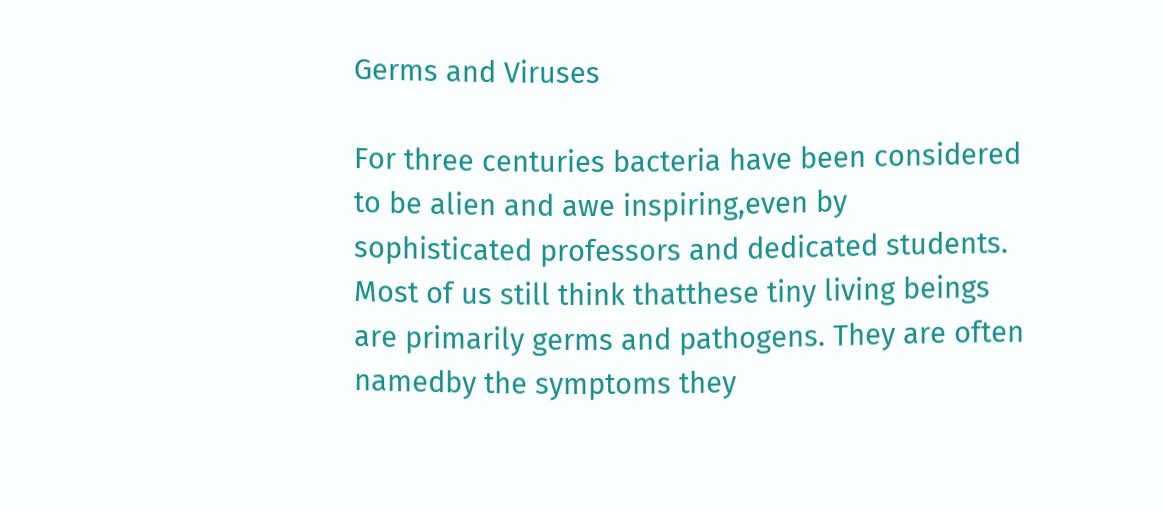Germs and Viruses

For three centuries bacteria have been considered to be alien and awe inspiring,even by sophisticated professors and dedicated students. Most of us still think thatthese tiny living beings are primarily germs and pathogens. They are often namedby the symptoms they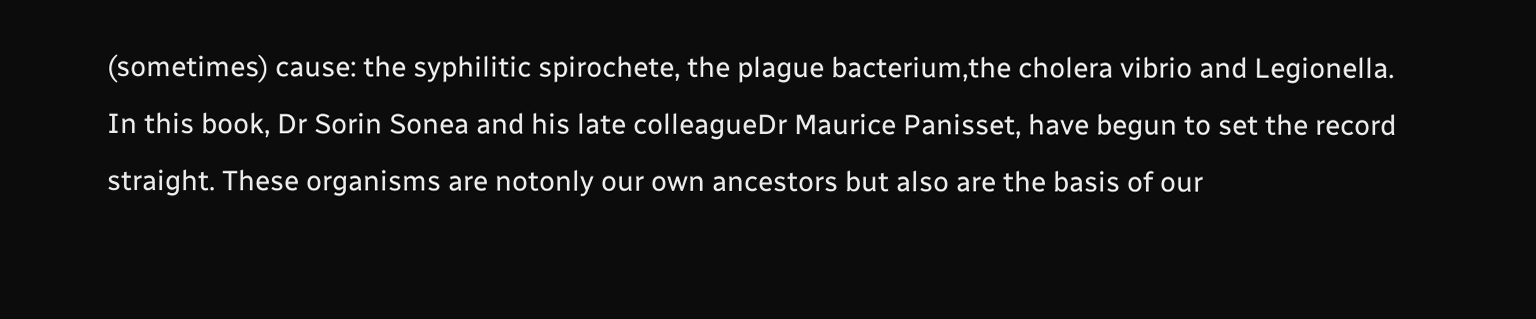(sometimes) cause: the syphilitic spirochete, the plague bacterium,the cholera vibrio and Legionella. In this book, Dr Sorin Sonea and his late colleagueDr Maurice Panisset, have begun to set the record straight. These organisms are notonly our own ancestors but also are the basis of our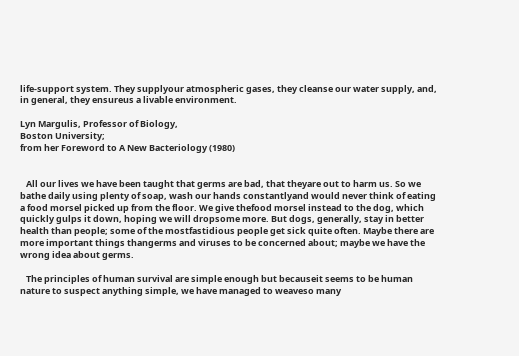life-support system. They supplyour atmospheric gases, they cleanse our water supply, and, in general, they ensureus a livable environment.

Lyn Margulis, Professor of Biology,
Boston University;
from her Foreword to A New Bacteriology (1980)


   All our lives we have been taught that germs are bad, that theyare out to harm us. So we bathe daily using plenty of soap, wash our hands constantlyand would never think of eating a food morsel picked up from the floor. We give thefood morsel instead to the dog, which quickly gulps it down, hoping we will dropsome more. But dogs, generally, stay in better health than people; some of the mostfastidious people get sick quite often. Maybe there are more important things thangerms and viruses to be concerned about; maybe we have the wrong idea about germs.

   The principles of human survival are simple enough but becauseit seems to be human nature to suspect anything simple, we have managed to weaveso many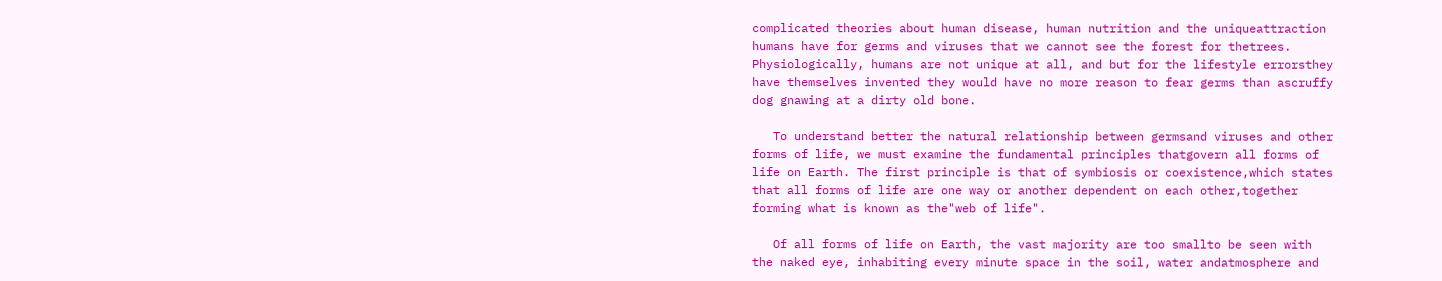complicated theories about human disease, human nutrition and the uniqueattraction humans have for germs and viruses that we cannot see the forest for thetrees. Physiologically, humans are not unique at all, and but for the lifestyle errorsthey have themselves invented they would have no more reason to fear germs than ascruffy dog gnawing at a dirty old bone.

   To understand better the natural relationship between germsand viruses and other forms of life, we must examine the fundamental principles thatgovern all forms of life on Earth. The first principle is that of symbiosis or coexistence,which states that all forms of life are one way or another dependent on each other,together forming what is known as the"web of life".

   Of all forms of life on Earth, the vast majority are too smallto be seen with the naked eye, inhabiting every minute space in the soil, water andatmosphere and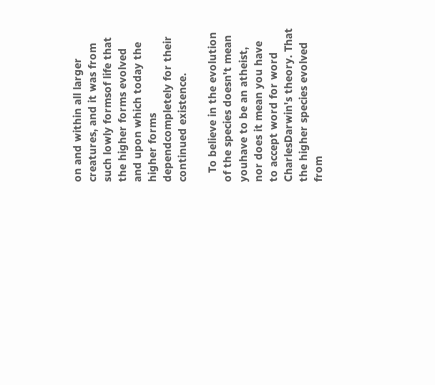on and within all larger creatures, and it was from such lowly formsof life that the higher forms evolved and upon which today the higher forms dependcompletely for their continued existence.

   To believe in the evolution of the species doesn't mean youhave to be an atheist, nor does it mean you have to accept word for word CharlesDarwin's theory. That the higher species evolved from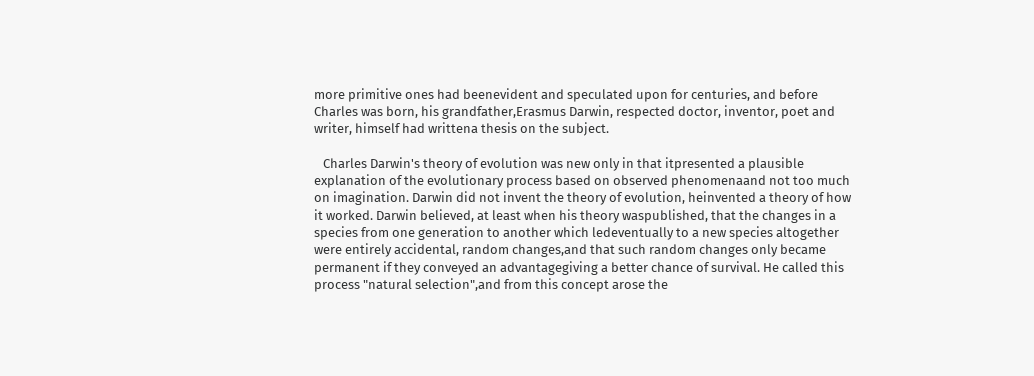more primitive ones had beenevident and speculated upon for centuries, and before Charles was born, his grandfather,Erasmus Darwin, respected doctor, inventor, poet and writer, himself had writtena thesis on the subject.

   Charles Darwin's theory of evolution was new only in that itpresented a plausible explanation of the evolutionary process based on observed phenomenaand not too much on imagination. Darwin did not invent the theory of evolution, heinvented a theory of how it worked. Darwin believed, at least when his theory waspublished, that the changes in a species from one generation to another which ledeventually to a new species altogether were entirely accidental, random changes,and that such random changes only became permanent if they conveyed an advantagegiving a better chance of survival. He called this process "natural selection",and from this concept arose the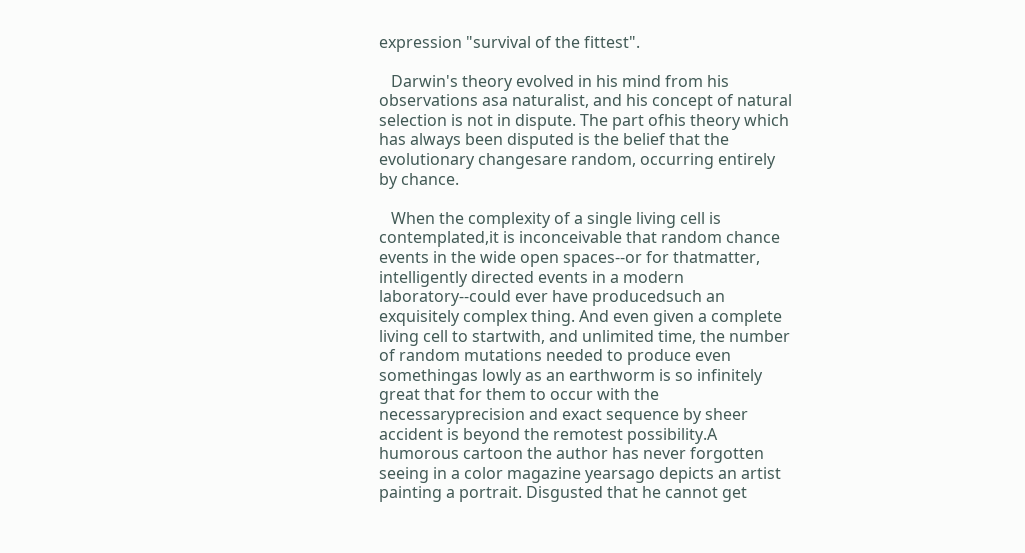expression "survival of the fittest".

   Darwin's theory evolved in his mind from his observations asa naturalist, and his concept of natural selection is not in dispute. The part ofhis theory which has always been disputed is the belief that the evolutionary changesare random, occurring entirely by chance.

   When the complexity of a single living cell is contemplated,it is inconceivable that random chance events in the wide open spaces--or for thatmatter, intelligently directed events in a modern laboratory--could ever have producedsuch an exquisitely complex thing. And even given a complete living cell to startwith, and unlimited time, the number of random mutations needed to produce even somethingas lowly as an earthworm is so infinitely great that for them to occur with the necessaryprecision and exact sequence by sheer accident is beyond the remotest possibility.A humorous cartoon the author has never forgotten seeing in a color magazine yearsago depicts an artist painting a portrait. Disgusted that he cannot get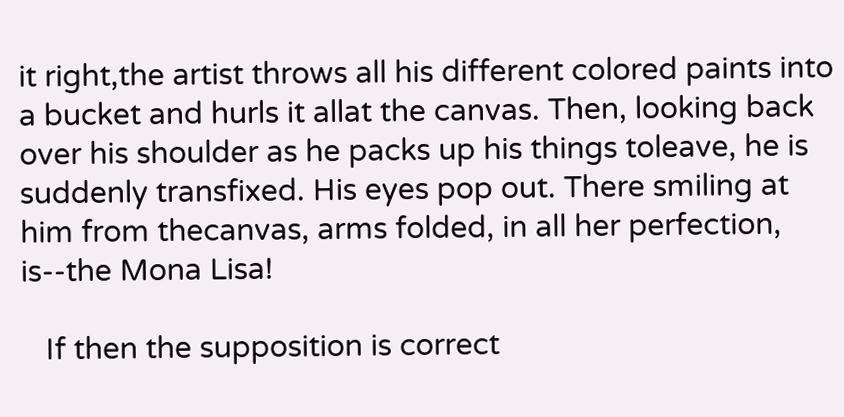it right,the artist throws all his different colored paints into a bucket and hurls it allat the canvas. Then, looking back over his shoulder as he packs up his things toleave, he is suddenly transfixed. His eyes pop out. There smiling at him from thecanvas, arms folded, in all her perfection, is--the Mona Lisa!

   If then the supposition is correct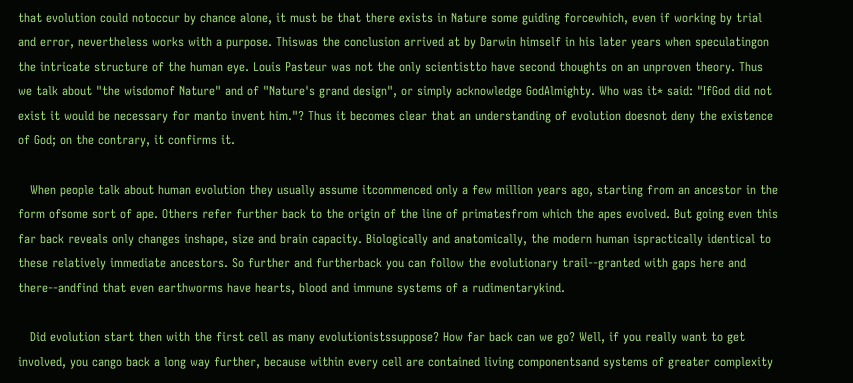that evolution could notoccur by chance alone, it must be that there exists in Nature some guiding forcewhich, even if working by trial and error, nevertheless works with a purpose. Thiswas the conclusion arrived at by Darwin himself in his later years when speculatingon the intricate structure of the human eye. Louis Pasteur was not the only scientistto have second thoughts on an unproven theory. Thus we talk about "the wisdomof Nature" and of "Nature's grand design", or simply acknowledge GodAlmighty. Who was it* said: "IfGod did not exist it would be necessary for manto invent him."? Thus it becomes clear that an understanding of evolution doesnot deny the existence of God; on the contrary, it confirms it.

   When people talk about human evolution they usually assume itcommenced only a few million years ago, starting from an ancestor in the form ofsome sort of ape. Others refer further back to the origin of the line of primatesfrom which the apes evolved. But going even this far back reveals only changes inshape, size and brain capacity. Biologically and anatomically, the modern human ispractically identical to these relatively immediate ancestors. So further and furtherback you can follow the evolutionary trail--granted with gaps here and there--andfind that even earthworms have hearts, blood and immune systems of a rudimentarykind.

   Did evolution start then with the first cell as many evolutionistssuppose? How far back can we go? Well, if you really want to get involved, you cango back a long way further, because within every cell are contained living componentsand systems of greater complexity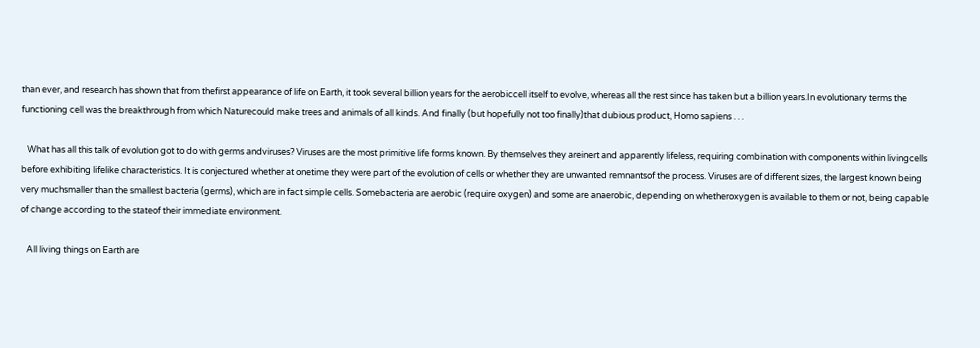than ever, and research has shown that from thefirst appearance of life on Earth, it took several billion years for the aerobiccell itself to evolve, whereas all the rest since has taken but a billion years.In evolutionary terms the functioning cell was the breakthrough from which Naturecould make trees and animals of all kinds. And finally (but hopefully not too finally)that dubious product, Homo sapiens . . .

   What has all this talk of evolution got to do with germs andviruses? Viruses are the most primitive life forms known. By themselves they areinert and apparently lifeless, requiring combination with components within livingcells before exhibiting lifelike characteristics. It is conjectured whether at onetime they were part of the evolution of cells or whether they are unwanted remnantsof the process. Viruses are of different sizes, the largest known being very muchsmaller than the smallest bacteria (germs), which are in fact simple cells. Somebacteria are aerobic (require oxygen) and some are anaerobic, depending on whetheroxygen is available to them or not, being capable of change according to the stateof their immediate environment.

   All living things on Earth are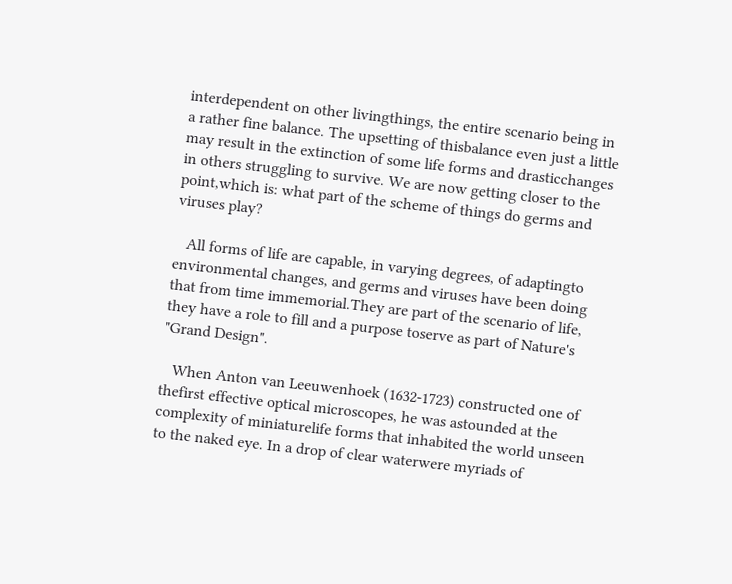interdependent on other livingthings, the entire scenario being in a rather fine balance. The upsetting of thisbalance even just a little may result in the extinction of some life forms and drasticchanges in others struggling to survive. We are now getting closer to the point,which is: what part of the scheme of things do germs and viruses play?

   All forms of life are capable, in varying degrees, of adaptingto environmental changes, and germs and viruses have been doing that from time immemorial.They are part of the scenario of life, they have a role to fill and a purpose toserve as part of Nature's "Grand Design".

   When Anton van Leeuwenhoek (1632-1723) constructed one of thefirst effective optical microscopes, he was astounded at the complexity of miniaturelife forms that inhabited the world unseen to the naked eye. In a drop of clear waterwere myriads of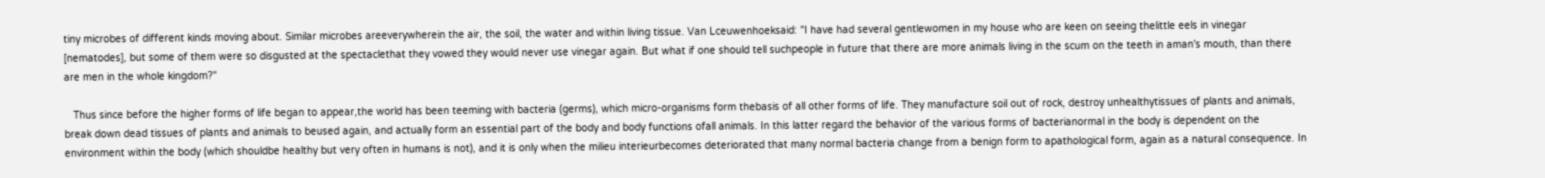tiny microbes of different kinds moving about. Similar microbes areeverywherein the air, the soil, the water and within living tissue. Van Lceuwenhoeksaid: "I have had several gentlewomen in my house who are keen on seeing thelittle eels in vinegar [nematodes], but some of them were so disgusted at the spectaclethat they vowed they would never use vinegar again. But what if one should tell suchpeople in future that there are more animals living in the scum on the teeth in aman's mouth, than there are men in the whole kingdom?"

   Thus since before the higher forms of life began to appear,the world has been teeming with bacteria (germs), which micro-organisms form thebasis of all other forms of life. They manufacture soil out of rock, destroy unhealthytissues of plants and animals, break down dead tissues of plants and animals to beused again, and actually form an essential part of the body and body functions ofall animals. In this latter regard the behavior of the various forms of bacterianormal in the body is dependent on the environment within the body (which shouldbe healthy but very often in humans is not), and it is only when the milieu interieurbecomes deteriorated that many normal bacteria change from a benign form to apathological form, again as a natural consequence. In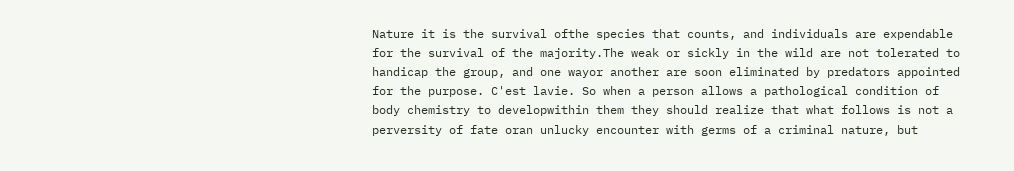Nature it is the survival ofthe species that counts, and individuals are expendable for the survival of the majority.The weak or sickly in the wild are not tolerated to handicap the group, and one wayor another are soon eliminated by predators appointed for the purpose. C'est lavie. So when a person allows a pathological condition of body chemistry to developwithin them they should realize that what follows is not a perversity of fate oran unlucky encounter with germs of a criminal nature, but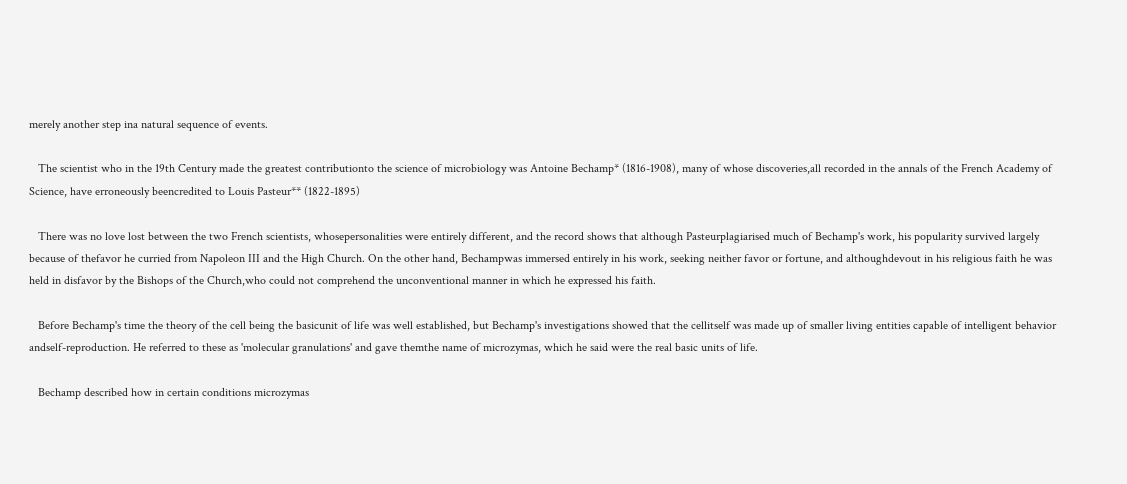merely another step ina natural sequence of events.

   The scientist who in the 19th Century made the greatest contributionto the science of microbiology was Antoine Bechamp* (1816-1908), many of whose discoveries,all recorded in the annals of the French Academy of Science, have erroneously beencredited to Louis Pasteur** (1822-1895)

   There was no love lost between the two French scientists, whosepersonalities were entirely different, and the record shows that although Pasteurplagiarised much of Bechamp's work, his popularity survived largely because of thefavor he curried from Napoleon III and the High Church. On the other hand, Bechampwas immersed entirely in his work, seeking neither favor or fortune, and althoughdevout in his religious faith he was held in disfavor by the Bishops of the Church,who could not comprehend the unconventional manner in which he expressed his faith.

   Before Bechamp's time the theory of the cell being the basicunit of life was well established, but Bechamp's investigations showed that the cellitself was made up of smaller living entities capable of intelligent behavior andself-reproduction. He referred to these as 'molecular granulations' and gave themthe name of microzymas, which he said were the real basic units of life.

   Bechamp described how in certain conditions microzymas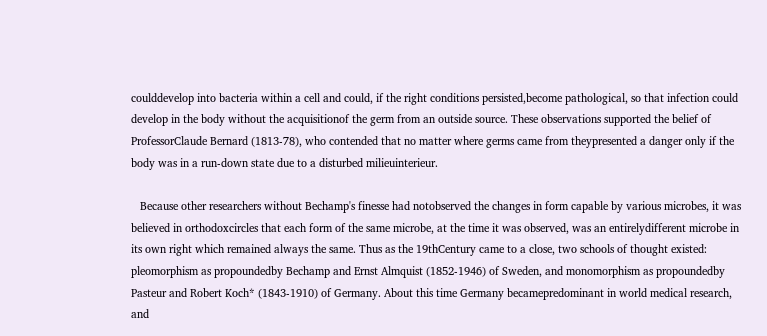coulddevelop into bacteria within a cell and could, if the right conditions persisted,become pathological, so that infection could develop in the body without the acquisitionof the germ from an outside source. These observations supported the belief of ProfessorClaude Bernard (1813-78), who contended that no matter where germs came from theypresented a danger only if the body was in a run-down state due to a disturbed milieuinterieur.

   Because other researchers without Bechamp's finesse had notobserved the changes in form capable by various microbes, it was believed in orthodoxcircles that each form of the same microbe, at the time it was observed, was an entirelydifferent microbe in its own right which remained always the same. Thus as the 19thCentury came to a close, two schools of thought existed: pleomorphism as propoundedby Bechamp and Ernst Almquist (1852-1946) of Sweden, and monomorphism as propoundedby Pasteur and Robert Koch* (1843-1910) of Germany. About this time Germany becamepredominant in world medical research, and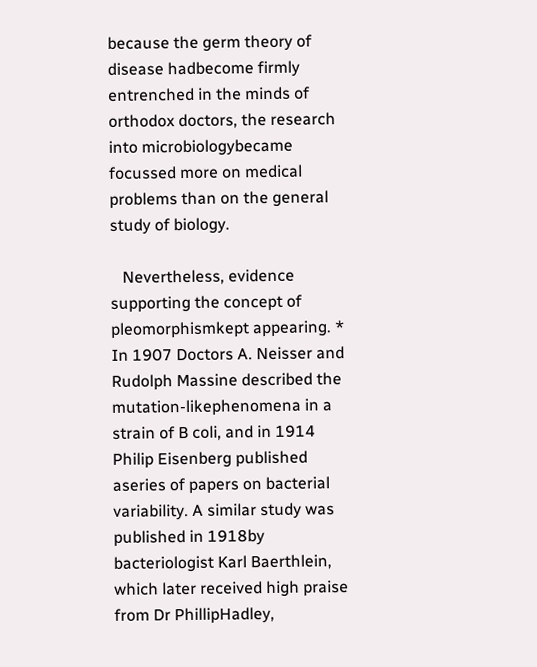because the germ theory of disease hadbecome firmly entrenched in the minds of orthodox doctors, the research into microbiologybecame focussed more on medical problems than on the general study of biology.

   Nevertheless, evidence supporting the concept of pleomorphismkept appearing. * In 1907 Doctors A. Neisser and Rudolph Massine described the mutation-likephenomena in a strain of B coli, and in 1914 Philip Eisenberg published aseries of papers on bacterial variability. A similar study was published in 1918by bacteriologist Karl Baerthlein, which later received high praise from Dr PhillipHadley,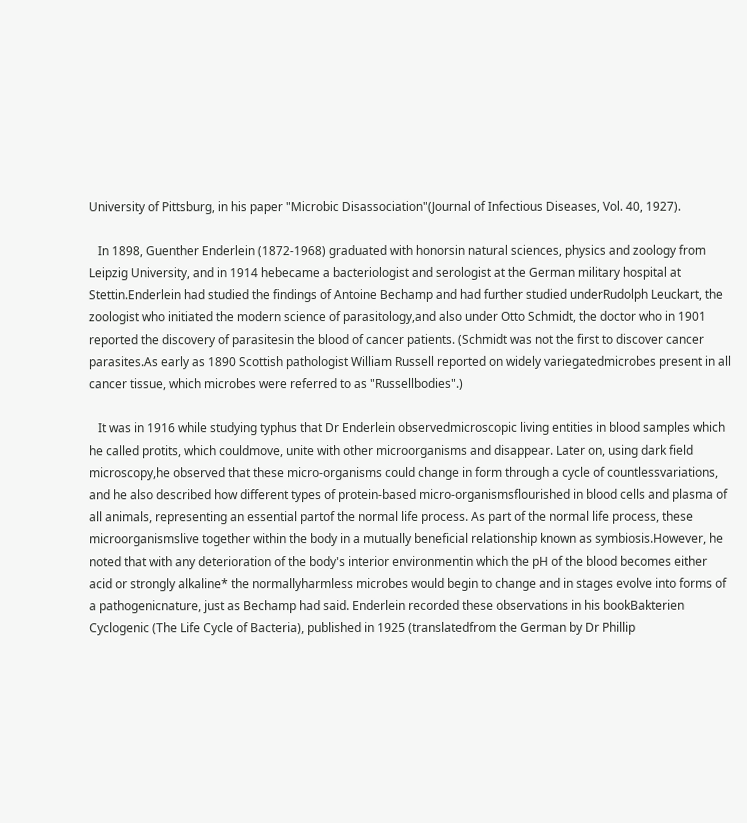University of Pittsburg, in his paper "Microbic Disassociation"(Journal of Infectious Diseases, Vol. 40, 1927).

   In 1898, Guenther Enderlein (1872-1968) graduated with honorsin natural sciences, physics and zoology from Leipzig University, and in 1914 hebecame a bacteriologist and serologist at the German military hospital at Stettin.Enderlein had studied the findings of Antoine Bechamp and had further studied underRudolph Leuckart, the zoologist who initiated the modern science of parasitology,and also under Otto Schmidt, the doctor who in 1901 reported the discovery of parasitesin the blood of cancer patients. (Schmidt was not the first to discover cancer parasites.As early as 1890 Scottish pathologist William Russell reported on widely variegatedmicrobes present in all cancer tissue, which microbes were referred to as "Russellbodies".)

   It was in 1916 while studying typhus that Dr Enderlein observedmicroscopic living entities in blood samples which he called protits, which couldmove, unite with other microorganisms and disappear. Later on, using dark field microscopy,he observed that these micro-organisms could change in form through a cycle of countlessvariations, and he also described how different types of protein-based micro-organismsflourished in blood cells and plasma of all animals, representing an essential partof the normal life process. As part of the normal life process, these microorganismslive together within the body in a mutually beneficial relationship known as symbiosis.However, he noted that with any deterioration of the body's interior environmentin which the pH of the blood becomes either acid or strongly alkaline* the normallyharmless microbes would begin to change and in stages evolve into forms of a pathogenicnature, just as Bechamp had said. Enderlein recorded these observations in his bookBakterien Cyclogenic (The Life Cycle of Bacteria), published in 1925 (translatedfrom the German by Dr Phillip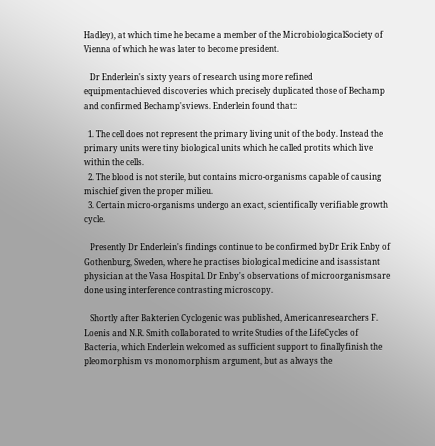Hadley), at which time he became a member of the MicrobiologicalSociety of Vienna of which he was later to become president.

   Dr Enderlein's sixty years of research using more refined equipmentachieved discoveries which precisely duplicated those of Bechamp and confirmed Bechamp'sviews. Enderlein found that::

  1. The cell does not represent the primary living unit of the body. Instead the primary units were tiny biological units which he called protits which live within the cells.
  2. The blood is not sterile, but contains micro-organisms capable of causing mischief given the proper milieu.
  3. Certain micro-organisms undergo an exact, scientifically verifiable growth cycle.

   Presently Dr Enderlein's findings continue to be confirmed byDr Erik Enby of Gothenburg, Sweden, where he practises biological medicine and isassistant physician at the Vasa Hospital. Dr Enby's observations of microorganismsare done using interference contrasting microscopy.

   Shortly after Bakterien Cyclogenic was published, Americanresearchers F. Loenis and N.R. Smith collaborated to write Studies of the LifeCycles of Bacteria, which Enderlein welcomed as sufficient support to finallyfinish the pleomorphism vs monomorphism argument, but as always the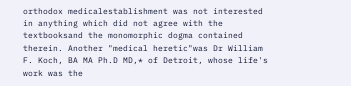orthodox medicalestablishment was not interested in anything which did not agree with the textbooksand the monomorphic dogma contained therein. Another "medical heretic"was Dr William F. Koch, BA MA Ph.D MD,* of Detroit, whose life's work was the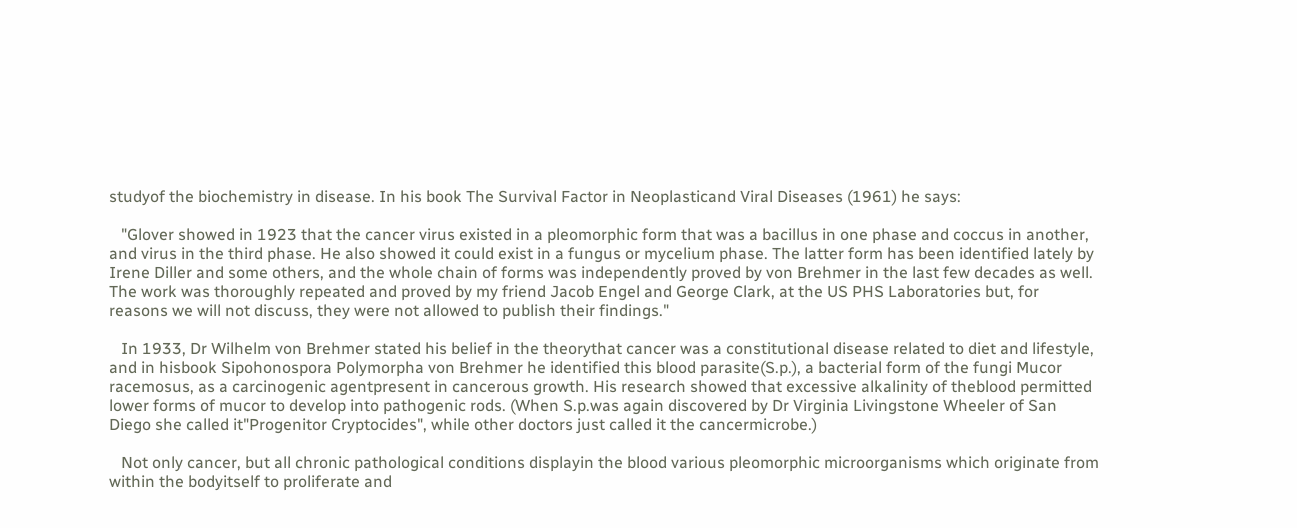studyof the biochemistry in disease. In his book The Survival Factor in Neoplasticand Viral Diseases (1961) he says:

   "Glover showed in 1923 that the cancer virus existed in a pleomorphic form that was a bacillus in one phase and coccus in another, and virus in the third phase. He also showed it could exist in a fungus or mycelium phase. The latter form has been identified lately by Irene Diller and some others, and the whole chain of forms was independently proved by von Brehmer in the last few decades as well. The work was thoroughly repeated and proved by my friend Jacob Engel and George Clark, at the US PHS Laboratories but, for reasons we will not discuss, they were not allowed to publish their findings."

   In 1933, Dr Wilhelm von Brehmer stated his belief in the theorythat cancer was a constitutional disease related to diet and lifestyle, and in hisbook Sipohonospora Polymorpha von Brehmer he identified this blood parasite(S.p.), a bacterial form of the fungi Mucor racemosus, as a carcinogenic agentpresent in cancerous growth. His research showed that excessive alkalinity of theblood permitted lower forms of mucor to develop into pathogenic rods. (When S.p.was again discovered by Dr Virginia Livingstone Wheeler of San Diego she called it"Progenitor Cryptocides", while other doctors just called it the cancermicrobe.)

   Not only cancer, but all chronic pathological conditions displayin the blood various pleomorphic microorganisms which originate from within the bodyitself to proliferate and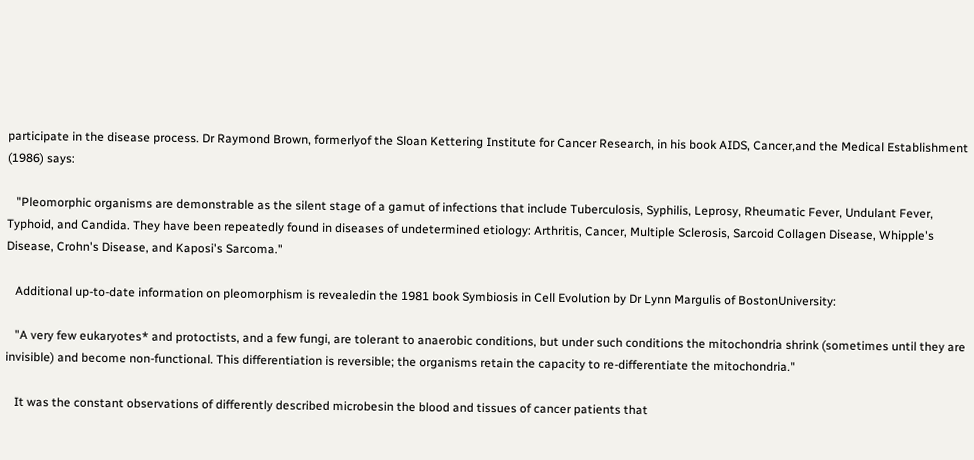participate in the disease process. Dr Raymond Brown, formerlyof the Sloan Kettering Institute for Cancer Research, in his book AIDS, Cancer,and the Medical Establishment (1986) says:

   "Pleomorphic organisms are demonstrable as the silent stage of a gamut of infections that include Tuberculosis, Syphilis, Leprosy, Rheumatic Fever, Undulant Fever, Typhoid, and Candida. They have been repeatedly found in diseases of undetermined etiology: Arthritis, Cancer, Multiple Sclerosis, Sarcoid Collagen Disease, Whipple's Disease, Crohn's Disease, and Kaposi's Sarcoma."

   Additional up-to-date information on pleomorphism is revealedin the 1981 book Symbiosis in Cell Evolution by Dr Lynn Margulis of BostonUniversity:

   "A very few eukaryotes* and protoctists, and a few fungi, are tolerant to anaerobic conditions, but under such conditions the mitochondria shrink (sometimes until they are invisible) and become non-functional. This differentiation is reversible; the organisms retain the capacity to re-differentiate the mitochondria."

   It was the constant observations of differently described microbesin the blood and tissues of cancer patients that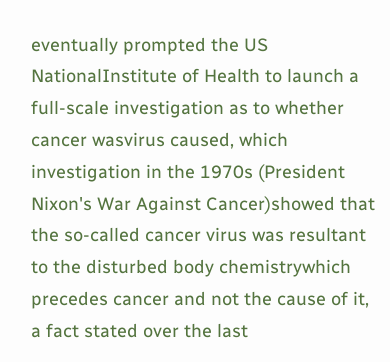eventually prompted the US NationalInstitute of Health to launch a full-scale investigation as to whether cancer wasvirus caused, which investigation in the 1970s (President Nixon's War Against Cancer)showed that the so-called cancer virus was resultant to the disturbed body chemistrywhich precedes cancer and not the cause of it, a fact stated over the last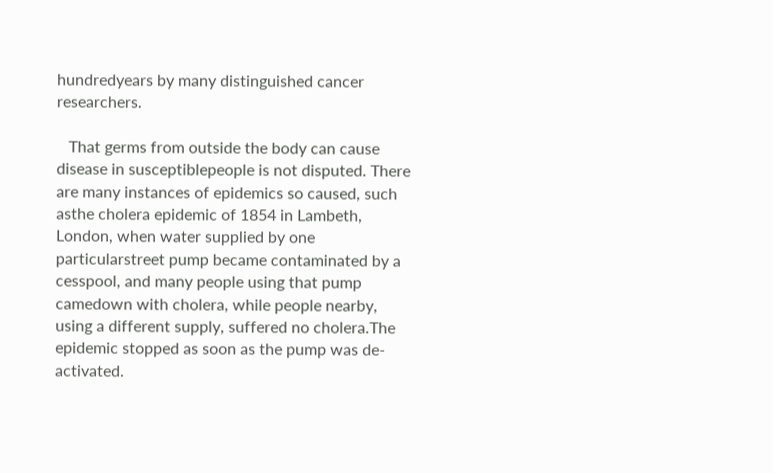hundredyears by many distinguished cancer researchers.

   That germs from outside the body can cause disease in susceptiblepeople is not disputed. There are many instances of epidemics so caused, such asthe cholera epidemic of 1854 in Lambeth, London, when water supplied by one particularstreet pump became contaminated by a cesspool, and many people using that pump camedown with cholera, while people nearby, using a different supply, suffered no cholera.The epidemic stopped as soon as the pump was de-activated.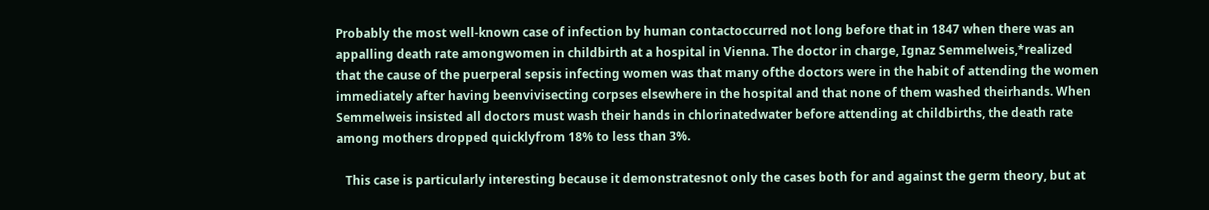Probably the most well-known case of infection by human contactoccurred not long before that in 1847 when there was an appalling death rate amongwomen in childbirth at a hospital in Vienna. The doctor in charge, Ignaz Semmelweis,*realized that the cause of the puerperal sepsis infecting women was that many ofthe doctors were in the habit of attending the women immediately after having beenvivisecting corpses elsewhere in the hospital and that none of them washed theirhands. When Semmelweis insisted all doctors must wash their hands in chlorinatedwater before attending at childbirths, the death rate among mothers dropped quicklyfrom 18% to less than 3%.

   This case is particularly interesting because it demonstratesnot only the cases both for and against the germ theory, but at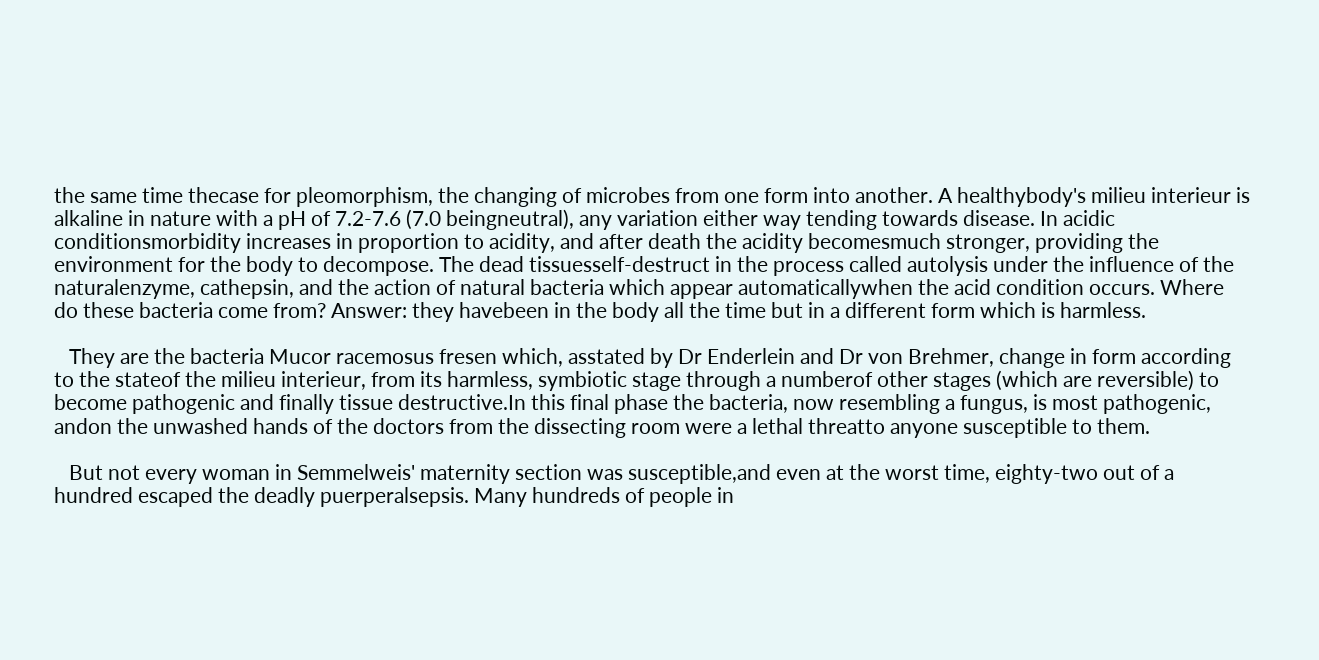the same time thecase for pleomorphism, the changing of microbes from one form into another. A healthybody's milieu interieur is alkaline in nature with a pH of 7.2-7.6 (7.0 beingneutral), any variation either way tending towards disease. In acidic conditionsmorbidity increases in proportion to acidity, and after death the acidity becomesmuch stronger, providing the environment for the body to decompose. The dead tissuesself-destruct in the process called autolysis under the influence of the naturalenzyme, cathepsin, and the action of natural bacteria which appear automaticallywhen the acid condition occurs. Where do these bacteria come from? Answer: they havebeen in the body all the time but in a different form which is harmless.

   They are the bacteria Mucor racemosus fresen which, asstated by Dr Enderlein and Dr von Brehmer, change in form according to the stateof the milieu interieur, from its harmless, symbiotic stage through a numberof other stages (which are reversible) to become pathogenic and finally tissue destructive.In this final phase the bacteria, now resembling a fungus, is most pathogenic, andon the unwashed hands of the doctors from the dissecting room were a lethal threatto anyone susceptible to them.

   But not every woman in Semmelweis' maternity section was susceptible,and even at the worst time, eighty-two out of a hundred escaped the deadly puerperalsepsis. Many hundreds of people in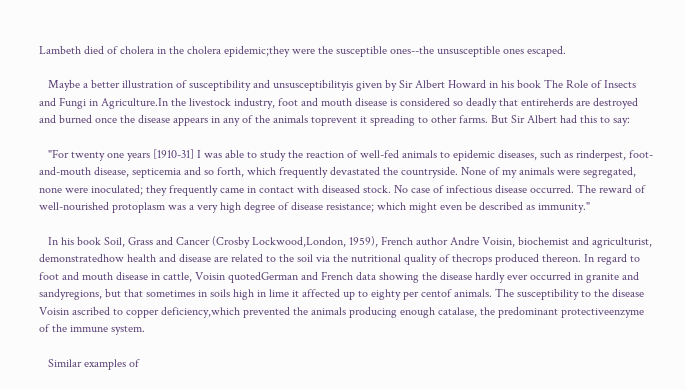Lambeth died of cholera in the cholera epidemic;they were the susceptible ones--the unsusceptible ones escaped.

   Maybe a better illustration of susceptibility and unsusceptibilityis given by Sir Albert Howard in his book The Role of Insects and Fungi in Agriculture.In the livestock industry, foot and mouth disease is considered so deadly that entireherds are destroyed and burned once the disease appears in any of the animals toprevent it spreading to other farms. But Sir Albert had this to say:

   "For twenty one years [1910-31] I was able to study the reaction of well-fed animals to epidemic diseases, such as rinderpest, foot-and-mouth disease, septicemia and so forth, which frequently devastated the countryside. None of my animals were segregated, none were inoculated; they frequently came in contact with diseased stock. No case of infectious disease occurred. The reward of well-nourished protoplasm was a very high degree of disease resistance; which might even be described as immunity."

   In his book Soil, Grass and Cancer (Crosby Lockwood,London, 1959), French author Andre Voisin, biochemist and agriculturist, demonstratedhow health and disease are related to the soil via the nutritional quality of thecrops produced thereon. In regard to foot and mouth disease in cattle, Voisin quotedGerman and French data showing the disease hardly ever occurred in granite and sandyregions, but that sometimes in soils high in lime it affected up to eighty per centof animals. The susceptibility to the disease Voisin ascribed to copper deficiency,which prevented the animals producing enough catalase, the predominant protectiveenzyme of the immune system.

   Similar examples of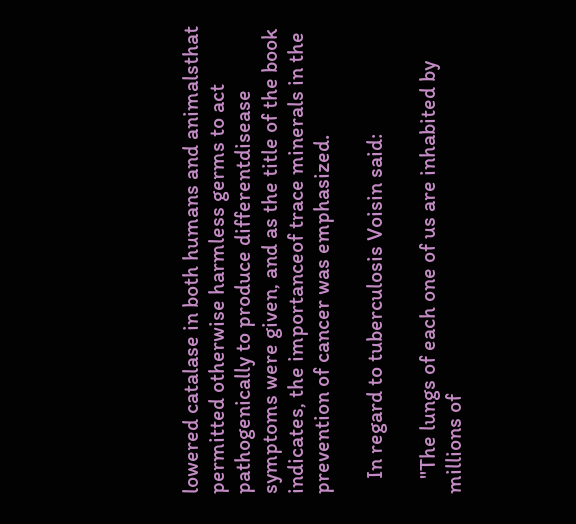lowered catalase in both humans and animalsthat permitted otherwise harmless germs to act pathogenically to produce differentdisease symptoms were given, and as the title of the book indicates, the importanceof trace minerals in the prevention of cancer was emphasized.

   In regard to tuberculosis Voisin said:

   "The lungs of each one of us are inhabited by millions of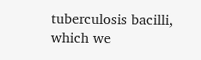tuberculosis bacilli, which we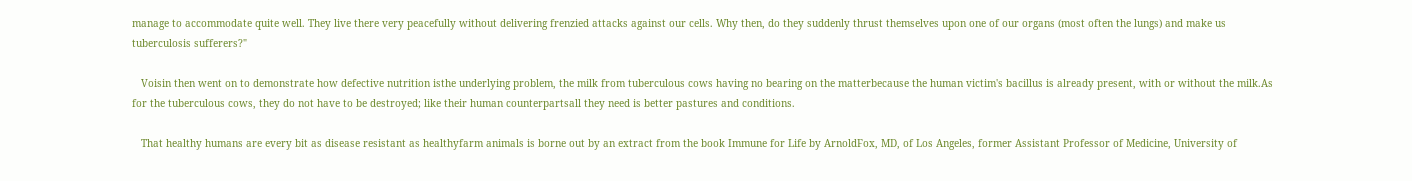manage to accommodate quite well. They live there very peacefully without delivering frenzied attacks against our cells. Why then, do they suddenly thrust themselves upon one of our organs (most often the lungs) and make us tuberculosis sufferers?"

   Voisin then went on to demonstrate how defective nutrition isthe underlying problem, the milk from tuberculous cows having no bearing on the matterbecause the human victim's bacillus is already present, with or without the milk.As for the tuberculous cows, they do not have to be destroyed; like their human counterpartsall they need is better pastures and conditions.

   That healthy humans are every bit as disease resistant as healthyfarm animals is borne out by an extract from the book Immune for Life by ArnoldFox, MD, of Los Angeles, former Assistant Professor of Medicine, University of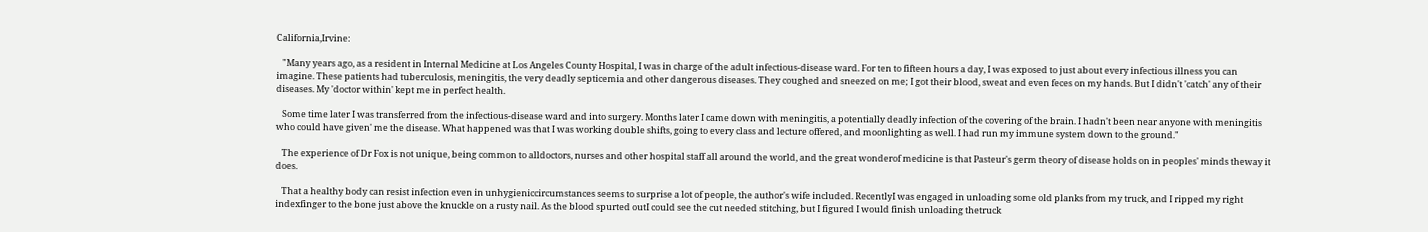California,Irvine:

   "Many years ago, as a resident in Internal Medicine at Los Angeles County Hospital, I was in charge of the adult infectious-disease ward. For ten to fifteen hours a day, I was exposed to just about every infectious illness you can imagine. These patients had tuberculosis, meningitis, the very deadly septicemia and other dangerous diseases. They coughed and sneezed on me; I got their blood, sweat and even feces on my hands. But I didn't 'catch' any of their diseases. My 'doctor within' kept me in perfect health.

   Some time later I was transferred from the infectious-disease ward and into surgery. Months later I came down with meningitis, a potentially deadly infection of the covering of the brain. I hadn't been near anyone with meningitis who could have given' me the disease. What happened was that I was working double shifts, going to every class and lecture offered, and moonlighting as well. I had run my immune system down to the ground."

   The experience of Dr Fox is not unique, being common to alldoctors, nurses and other hospital staff all around the world, and the great wonderof medicine is that Pasteur's germ theory of disease holds on in peoples' minds theway it does.

   That a healthy body can resist infection even in unhygieniccircumstances seems to surprise a lot of people, the author's wife included. RecentlyI was engaged in unloading some old planks from my truck, and I ripped my right indexfinger to the bone just above the knuckle on a rusty nail. As the blood spurted outI could see the cut needed stitching, but I figured I would finish unloading thetruck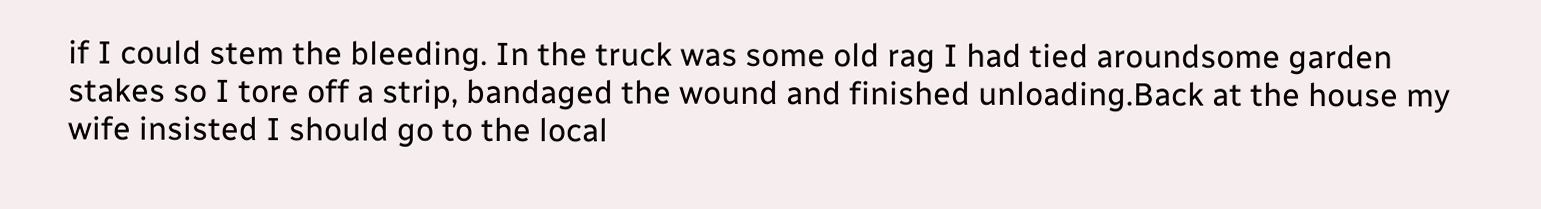if I could stem the bleeding. In the truck was some old rag I had tied aroundsome garden stakes so I tore off a strip, bandaged the wound and finished unloading.Back at the house my wife insisted I should go to the local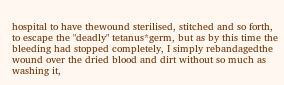hospital to have thewound sterilised, stitched and so forth, to escape the "deadly" tetanus*germ, but as by this time the bleeding had stopped completely, I simply rebandagedthe wound over the dried blood and dirt without so much as washing it,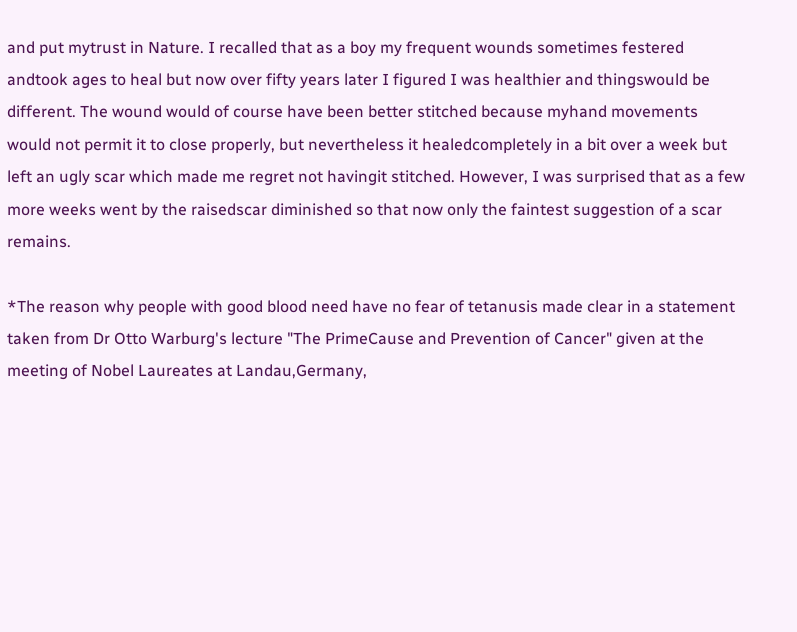and put mytrust in Nature. I recalled that as a boy my frequent wounds sometimes festered andtook ages to heal but now over fifty years later I figured I was healthier and thingswould be different. The wound would of course have been better stitched because myhand movements would not permit it to close properly, but nevertheless it healedcompletely in a bit over a week but left an ugly scar which made me regret not havingit stitched. However, I was surprised that as a few more weeks went by the raisedscar diminished so that now only the faintest suggestion of a scar remains.

*The reason why people with good blood need have no fear of tetanusis made clear in a statement taken from Dr Otto Warburg's lecture "The PrimeCause and Prevention of Cancer" given at the meeting of Nobel Laureates at Landau,Germany,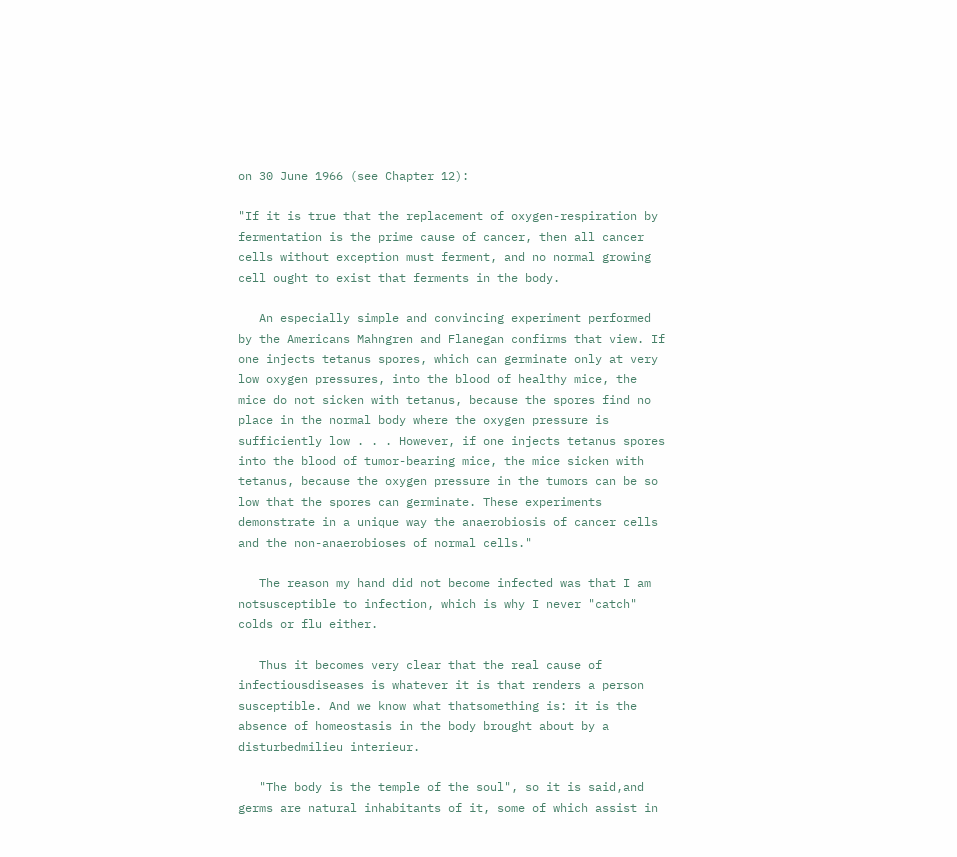on 30 June 1966 (see Chapter 12):

"If it is true that the replacement of oxygen-respiration by fermentation is the prime cause of cancer, then all cancer cells without exception must ferment, and no normal growing cell ought to exist that ferments in the body.

   An especially simple and convincing experiment performed by the Americans Mahngren and Flanegan confirms that view. If one injects tetanus spores, which can germinate only at very low oxygen pressures, into the blood of healthy mice, the mice do not sicken with tetanus, because the spores find no place in the normal body where the oxygen pressure is sufficiently low . . . However, if one injects tetanus spores into the blood of tumor-bearing mice, the mice sicken with tetanus, because the oxygen pressure in the tumors can be so low that the spores can germinate. These experiments demonstrate in a unique way the anaerobiosis of cancer cells and the non-anaerobioses of normal cells."

   The reason my hand did not become infected was that I am notsusceptible to infection, which is why I never "catch" colds or flu either.

   Thus it becomes very clear that the real cause of infectiousdiseases is whatever it is that renders a person susceptible. And we know what thatsomething is: it is the absence of homeostasis in the body brought about by a disturbedmilieu interieur.

   "The body is the temple of the soul", so it is said,and germs are natural inhabitants of it, some of which assist in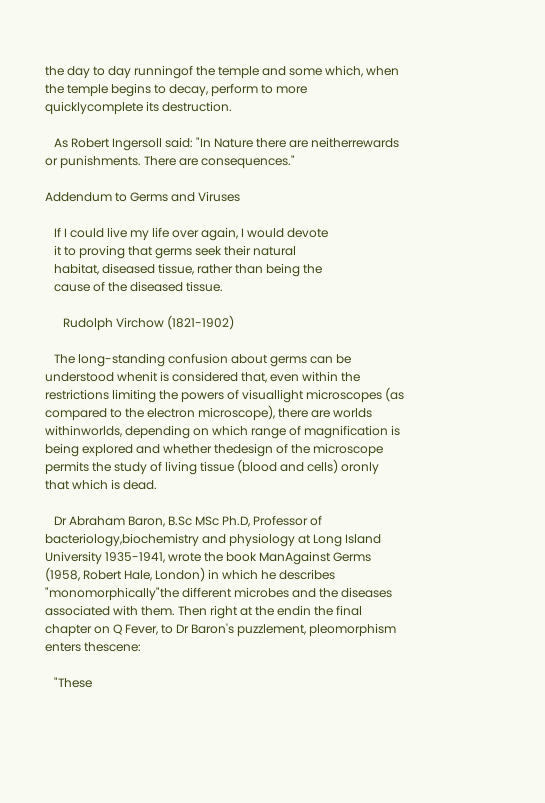the day to day runningof the temple and some which, when the temple begins to decay, perform to more quicklycomplete its destruction.

   As Robert Ingersoll said: "In Nature there are neitherrewards or punishments. There are consequences."

Addendum to Germs and Viruses

   If I could live my life over again, I would devote
   it to proving that germs seek their natural
   habitat, diseased tissue, rather than being the
   cause of the diseased tissue.

      Rudolph Virchow (1821-1902)

   The long-standing confusion about germs can be understood whenit is considered that, even within the restrictions limiting the powers of visuallight microscopes (as compared to the electron microscope), there are worlds withinworlds, depending on which range of magnification is being explored and whether thedesign of the microscope permits the study of living tissue (blood and cells) oronly that which is dead.

   Dr Abraham Baron, B.Sc MSc Ph.D, Professor of bacteriology,biochemistry and physiology at Long Island University 1935-1941, wrote the book ManAgainst Germs (1958, Robert Hale, London) in which he describes "monomorphically"the different microbes and the diseases associated with them. Then right at the endin the final chapter on Q Fever, to Dr Baron's puzzlement, pleomorphism enters thescene:

   "These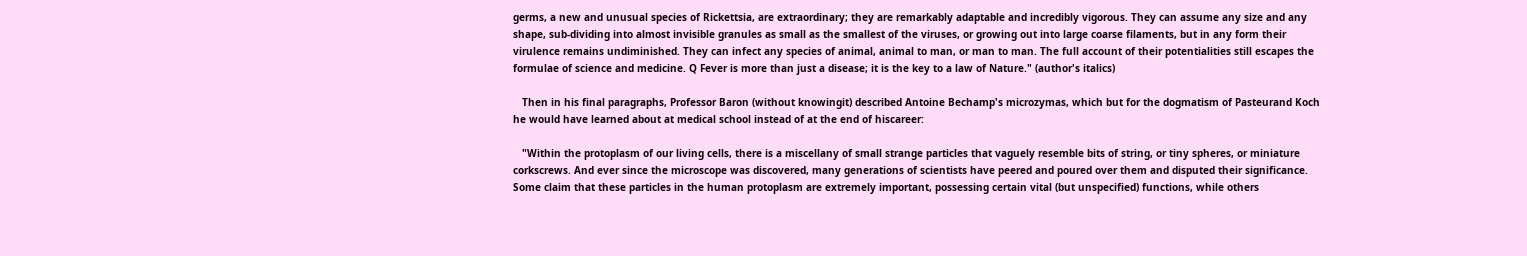germs, a new and unusual species of Rickettsia, are extraordinary; they are remarkably adaptable and incredibly vigorous. They can assume any size and any shape, sub-dividing into almost invisible granules as small as the smallest of the viruses, or growing out into large coarse filaments, but in any form their virulence remains undiminished. They can infect any species of animal, animal to man, or man to man. The full account of their potentialities still escapes the formulae of science and medicine. Q Fever is more than just a disease; it is the key to a law of Nature." (author's italics)

   Then in his final paragraphs, Professor Baron (without knowingit) described Antoine Bechamp's microzymas, which but for the dogmatism of Pasteurand Koch he would have learned about at medical school instead of at the end of hiscareer:

   "Within the protoplasm of our living cells, there is a miscellany of small strange particles that vaguely resemble bits of string, or tiny spheres, or miniature corkscrews. And ever since the microscope was discovered, many generations of scientists have peered and poured over them and disputed their significance. Some claim that these particles in the human protoplasm are extremely important, possessing certain vital (but unspecified) functions, while others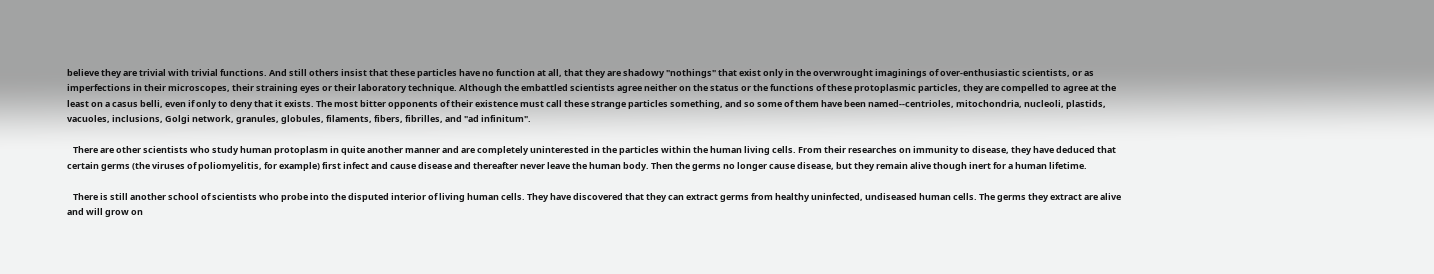believe they are trivial with trivial functions. And still others insist that these particles have no function at all, that they are shadowy "nothings" that exist only in the overwrought imaginings of over-enthusiastic scientists, or as imperfections in their microscopes, their straining eyes or their laboratory technique. Although the embattled scientists agree neither on the status or the functions of these protoplasmic particles, they are compelled to agree at the least on a casus belli, even if only to deny that it exists. The most bitter opponents of their existence must call these strange particles something, and so some of them have been named--centrioles, mitochondria, nucleoli, plastids, vacuoles, inclusions, Golgi network, granules, globules, filaments, fibers, fibrilles, and "ad infinitum".

   There are other scientists who study human protoplasm in quite another manner and are completely uninterested in the particles within the human living cells. From their researches on immunity to disease, they have deduced that certain germs (the viruses of poliomyelitis, for example) first infect and cause disease and thereafter never leave the human body. Then the germs no longer cause disease, but they remain alive though inert for a human lifetime.

   There is still another school of scientists who probe into the disputed interior of living human cells. They have discovered that they can extract germs from healthy uninfected, undiseased human cells. The germs they extract are alive and will grow on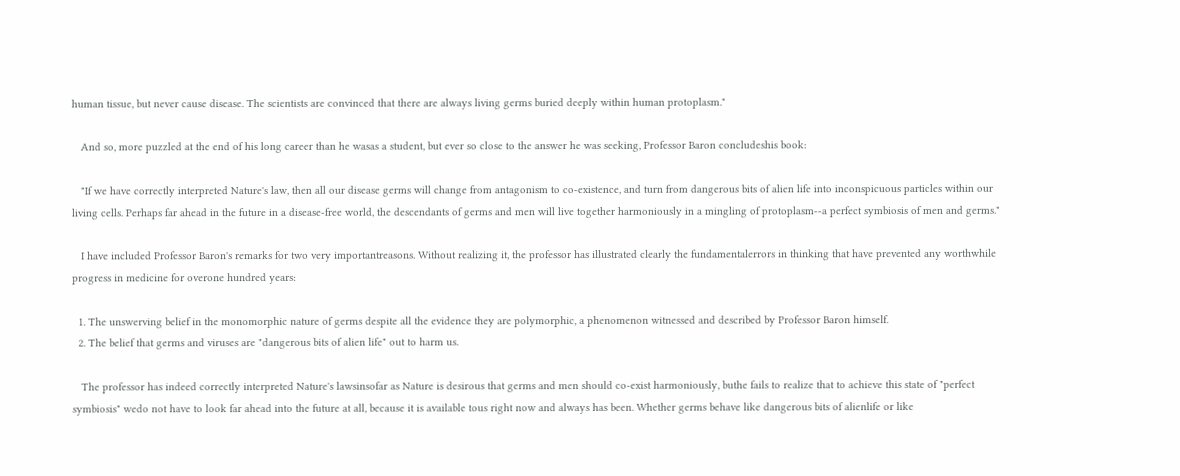human tissue, but never cause disease. The scientists are convinced that there are always living germs buried deeply within human protoplasm."

   And so, more puzzled at the end of his long career than he wasas a student, but ever so close to the answer he was seeking, Professor Baron concludeshis book:

   "If we have correctly interpreted Nature's law, then all our disease germs will change from antagonism to co-existence, and turn from dangerous bits of alien life into inconspicuous particles within our living cells. Perhaps far ahead in the future in a disease-free world, the descendants of germs and men will live together harmoniously in a mingling of protoplasm--a perfect symbiosis of men and germs."

   I have included Professor Baron's remarks for two very importantreasons. Without realizing it, the professor has illustrated clearly the fundamentalerrors in thinking that have prevented any worthwhile progress in medicine for overone hundred years:

  1. The unswerving belief in the monomorphic nature of germs despite all the evidence they are polymorphic, a phenomenon witnessed and described by Professor Baron himself.
  2. The belief that germs and viruses are "dangerous bits of alien life" out to harm us.

   The professor has indeed correctly interpreted Nature's lawsinsofar as Nature is desirous that germs and men should co-exist harmoniously, buthe fails to realize that to achieve this state of "perfect symbiosis" wedo not have to look far ahead into the future at all, because it is available tous right now and always has been. Whether germs behave like dangerous bits of alienlife or like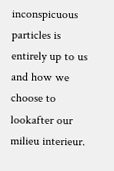inconspicuous particles is entirely up to us and how we choose to lookafter our milieu interieur.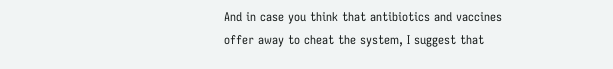And in case you think that antibiotics and vaccines offer away to cheat the system, I suggest that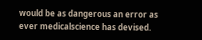would be as dangerous an error as ever medicalscience has devised.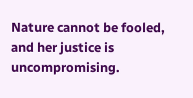Nature cannot be fooled, and her justice is uncompromising.